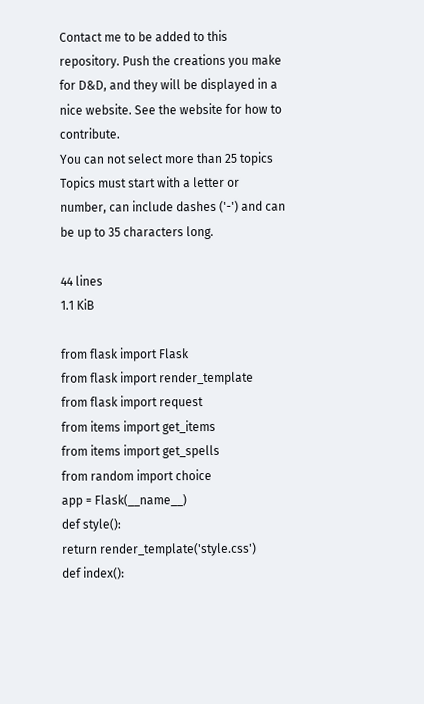Contact me to be added to this repository. Push the creations you make for D&D, and they will be displayed in a nice website. See the website for how to contribute.
You can not select more than 25 topics Topics must start with a letter or number, can include dashes ('-') and can be up to 35 characters long.

44 lines
1.1 KiB

from flask import Flask
from flask import render_template
from flask import request
from items import get_items
from items import get_spells
from random import choice
app = Flask(__name__)
def style():
return render_template('style.css')
def index():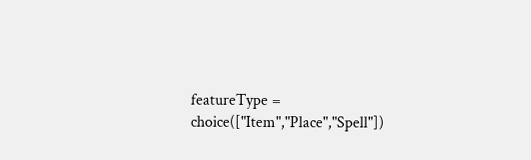featureType = choice(["Item","Place","Spell"])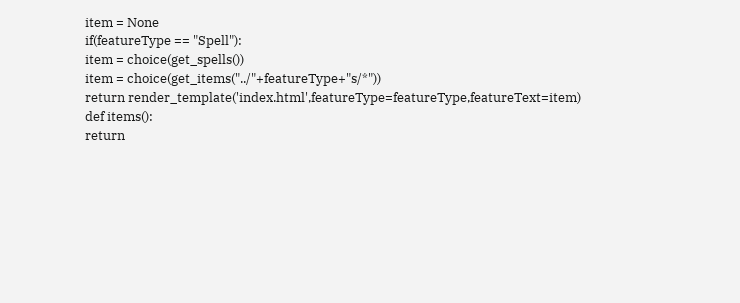item = None
if(featureType == "Spell"):
item = choice(get_spells())
item = choice(get_items("../"+featureType+"s/*"))
return render_template('index.html',featureType=featureType,featureText=item)
def items():
return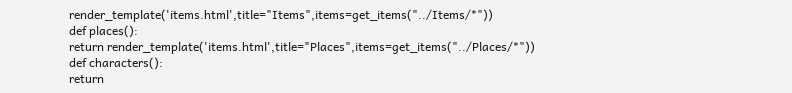render_template('items.html',title="Items",items=get_items("../Items/*"))
def places():
return render_template('items.html',title="Places",items=get_items("../Places/*"))
def characters():
return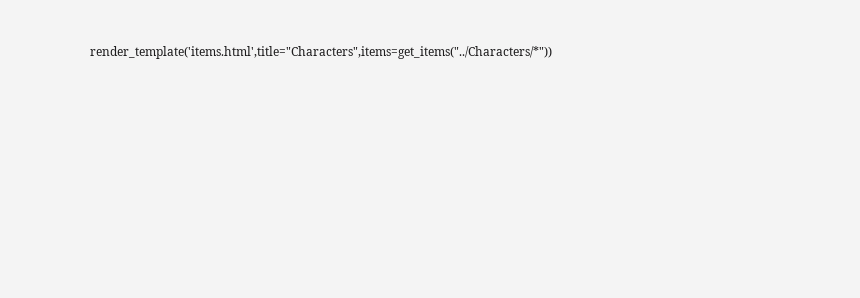render_template('items.html',title="Characters",items=get_items("../Characters/*"))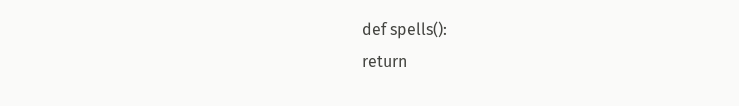def spells():
return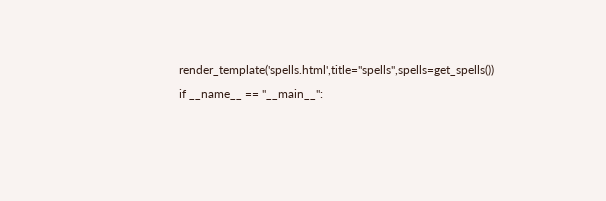render_template('spells.html',title="spells",spells=get_spells())
if __name__ == "__main__":